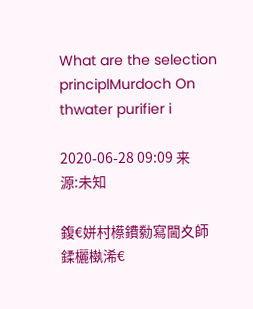What are the selection principlMurdoch On thwater purifier i

2020-06-28 09:09 来源:未知

鍑€姘村櫒鐨勬寫閫夊師鍒欐槸浠€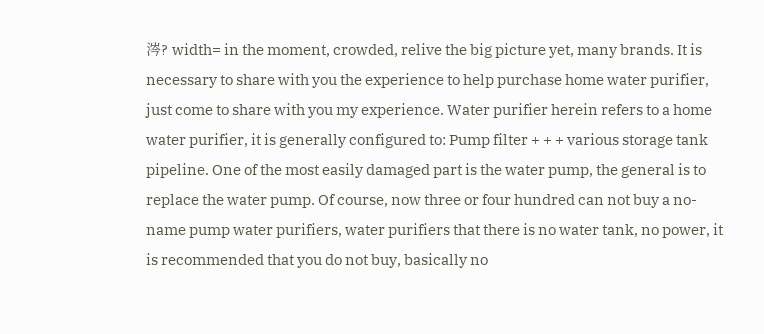涔? width= in the moment, crowded, relive the big picture yet, many brands. It is necessary to share with you the experience to help purchase home water purifier, just come to share with you my experience. Water purifier herein refers to a home water purifier, it is generally configured to: Pump filter + + + various storage tank pipeline. One of the most easily damaged part is the water pump, the general is to replace the water pump. Of course, now three or four hundred can not buy a no-name pump water purifiers, water purifiers that there is no water tank, no power, it is recommended that you do not buy, basically no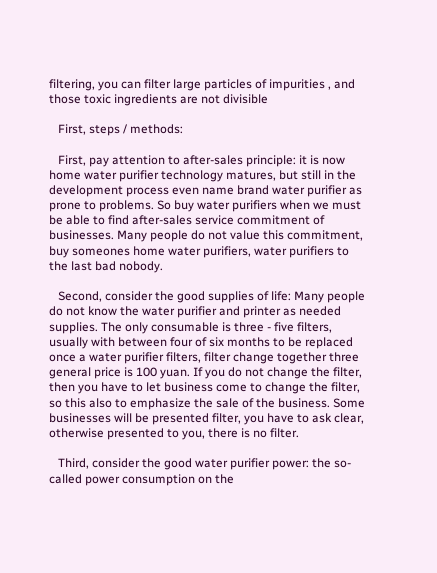filtering, you can filter large particles of impurities , and those toxic ingredients are not divisible

   First, steps / methods:

   First, pay attention to after-sales principle: it is now home water purifier technology matures, but still in the development process even name brand water purifier as prone to problems. So buy water purifiers when we must be able to find after-sales service commitment of businesses. Many people do not value this commitment, buy someones home water purifiers, water purifiers to the last bad nobody.

   Second, consider the good supplies of life: Many people do not know the water purifier and printer as needed supplies. The only consumable is three - five filters, usually with between four of six months to be replaced once a water purifier filters, filter change together three general price is 100 yuan. If you do not change the filter, then you have to let business come to change the filter, so this also to emphasize the sale of the business. Some businesses will be presented filter, you have to ask clear, otherwise presented to you, there is no filter.

   Third, consider the good water purifier power: the so-called power consumption on the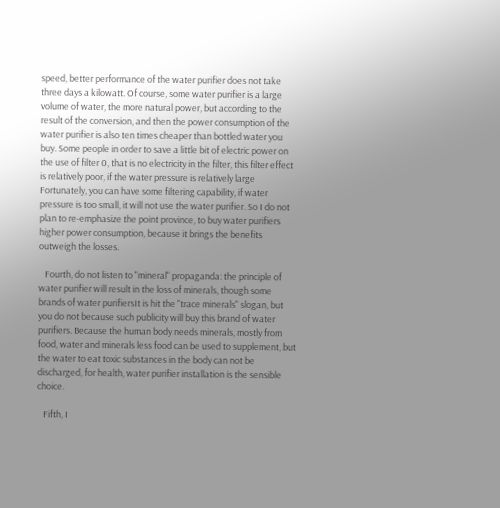speed, better performance of the water purifier does not take three days a kilowatt. Of course, some water purifier is a large volume of water, the more natural power, but according to the result of the conversion, and then the power consumption of the water purifier is also ten times cheaper than bottled water you buy. Some people in order to save a little bit of electric power on the use of filter 0, that is no electricity in the filter, this filter effect is relatively poor, if the water pressure is relatively large Fortunately, you can have some filtering capability, if water pressure is too small, it will not use the water purifier. So I do not plan to re-emphasize the point province, to buy water purifiers higher power consumption, because it brings the benefits outweigh the losses.

   Fourth, do not listen to "mineral" propaganda: the principle of water purifier will result in the loss of minerals, though some brands of water purifiersIt is hit the "trace minerals" slogan, but you do not because such publicity will buy this brand of water purifiers. Because the human body needs minerals, mostly from food, water and minerals less food can be used to supplement, but the water to eat toxic substances in the body can not be discharged, for health, water purifier installation is the sensible choice.

   Fifth, I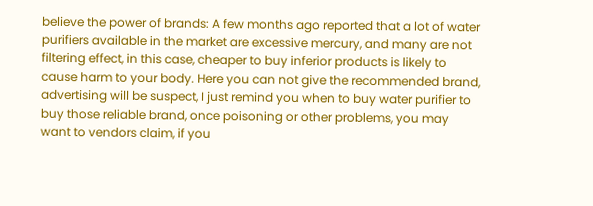believe the power of brands: A few months ago reported that a lot of water purifiers available in the market are excessive mercury, and many are not filtering effect, in this case, cheaper to buy inferior products is likely to cause harm to your body. Here you can not give the recommended brand, advertising will be suspect, I just remind you when to buy water purifier to buy those reliable brand, once poisoning or other problems, you may want to vendors claim, if you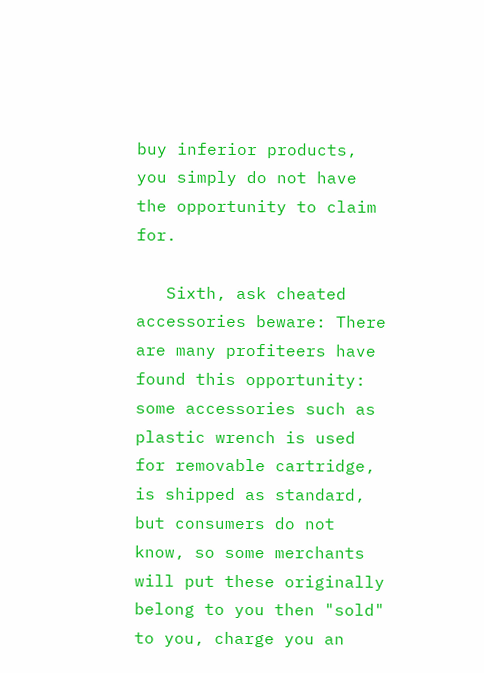buy inferior products, you simply do not have the opportunity to claim for.

   Sixth, ask cheated accessories beware: There are many profiteers have found this opportunity: some accessories such as plastic wrench is used for removable cartridge, is shipped as standard, but consumers do not know, so some merchants will put these originally belong to you then "sold" to you, charge you an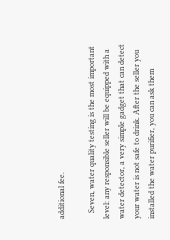additional fee.

   Seven, water quality testing is the most important level: any responsible seller will be equipped with a water detector, a very simple gadget that can detect your water is not safe to drink. After the seller you installed the water purifier, you can ask them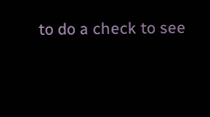to do a check to see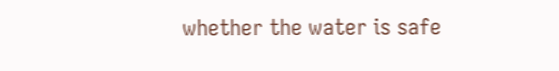whether the water is safe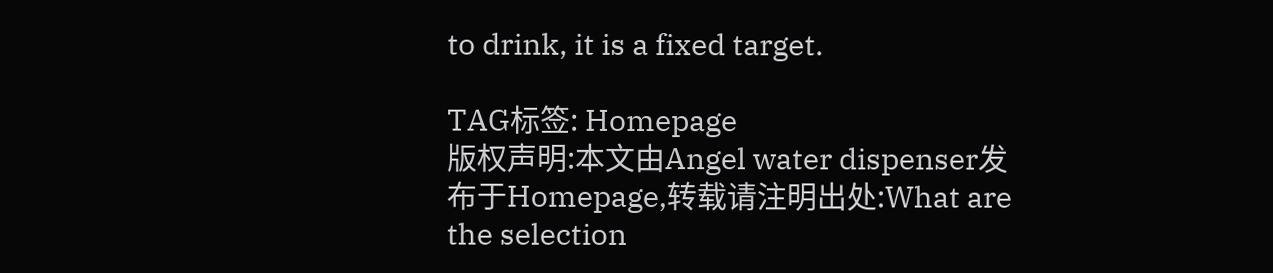to drink, it is a fixed target.

TAG标签: Homepage
版权声明:本文由Angel water dispenser发布于Homepage,转载请注明出处:What are the selection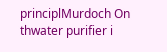principlMurdoch On thwater purifier i